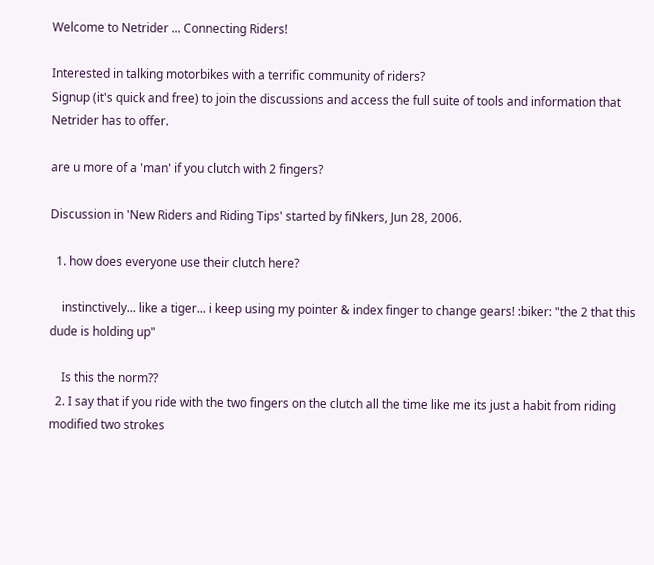Welcome to Netrider ... Connecting Riders!

Interested in talking motorbikes with a terrific community of riders?
Signup (it's quick and free) to join the discussions and access the full suite of tools and information that Netrider has to offer.

are u more of a 'man' if you clutch with 2 fingers?

Discussion in 'New Riders and Riding Tips' started by fiNkers, Jun 28, 2006.

  1. how does everyone use their clutch here?

    instinctively... like a tiger... i keep using my pointer & index finger to change gears! :biker: "the 2 that this dude is holding up"

    Is this the norm??
  2. I say that if you ride with the two fingers on the clutch all the time like me its just a habit from riding modified two strokes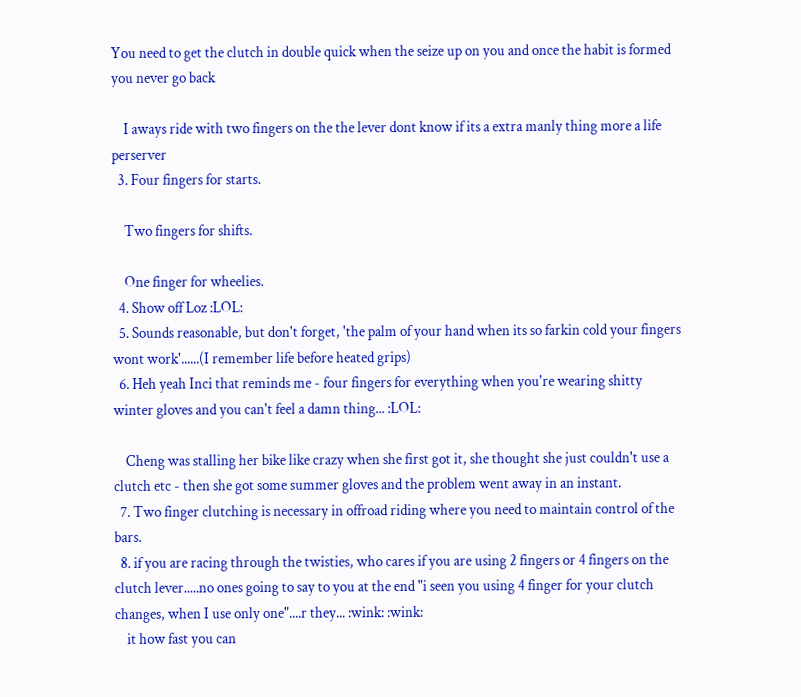You need to get the clutch in double quick when the seize up on you and once the habit is formed you never go back

    I aways ride with two fingers on the the lever dont know if its a extra manly thing more a life perserver
  3. Four fingers for starts.

    Two fingers for shifts.

    One finger for wheelies.
  4. Show off Loz :LOL:
  5. Sounds reasonable, but don't forget, 'the palm of your hand when its so farkin cold your fingers wont work'......(I remember life before heated grips)
  6. Heh yeah Inci that reminds me - four fingers for everything when you're wearing shitty winter gloves and you can't feel a damn thing... :LOL:

    Cheng was stalling her bike like crazy when she first got it, she thought she just couldn't use a clutch etc - then she got some summer gloves and the problem went away in an instant.
  7. Two finger clutching is necessary in offroad riding where you need to maintain control of the bars.
  8. if you are racing through the twisties, who cares if you are using 2 fingers or 4 fingers on the clutch lever.....no ones going to say to you at the end "i seen you using 4 finger for your clutch changes, when I use only one"....r they... :wink: :wink:
    it how fast you can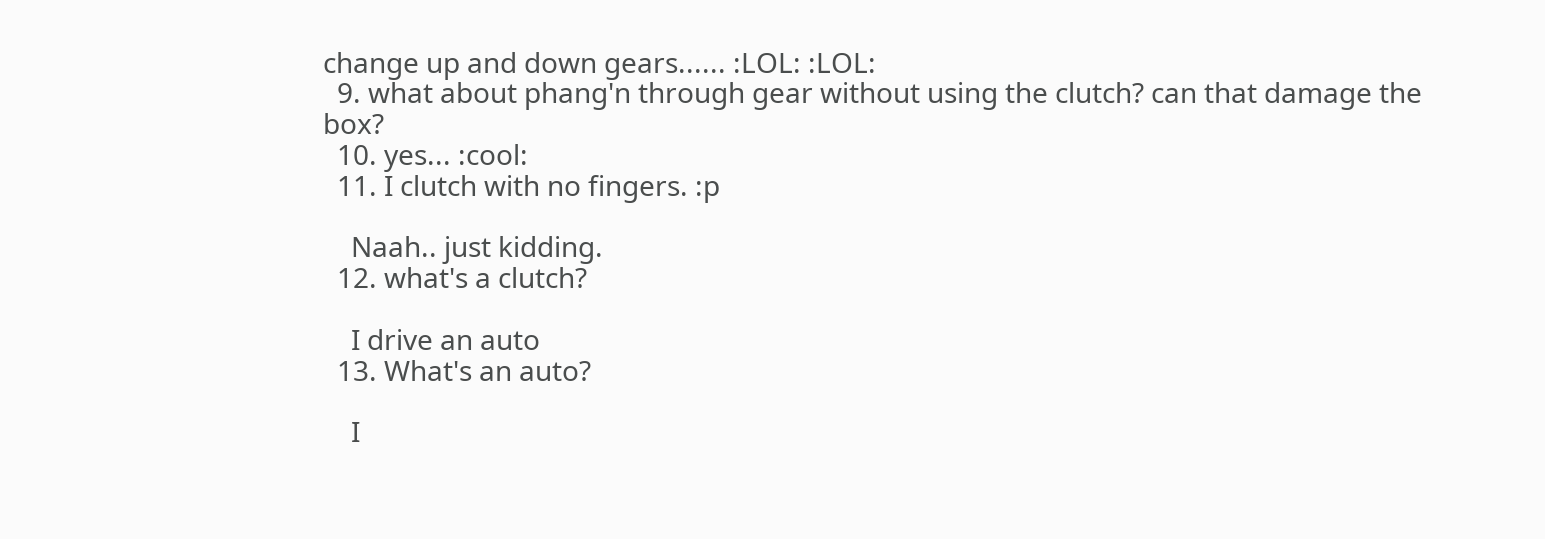change up and down gears...... :LOL: :LOL:
  9. what about phang'n through gear without using the clutch? can that damage the box?
  10. yes... :cool:
  11. I clutch with no fingers. :p

    Naah.. just kidding.
  12. what's a clutch?

    I drive an auto
  13. What's an auto?

    I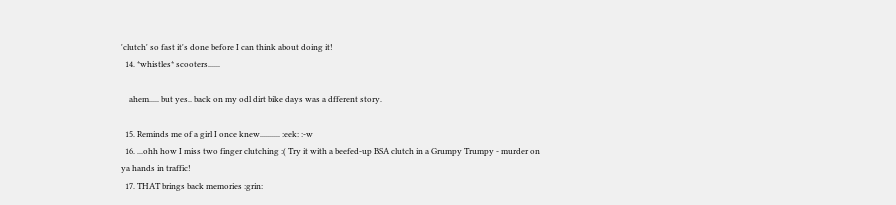'clutch' so fast it's done before I can think about doing it!
  14. *whistles* scooters......

    ahem..... but yes.. back on my odl dirt bike days was a dfferent story.

  15. Reminds me of a girl I once knew.......... :eek: :-w
  16. ...ohh how I miss two finger clutching :( Try it with a beefed-up BSA clutch in a Grumpy Trumpy - murder on ya hands in traffic!
  17. THAT brings back memories :grin: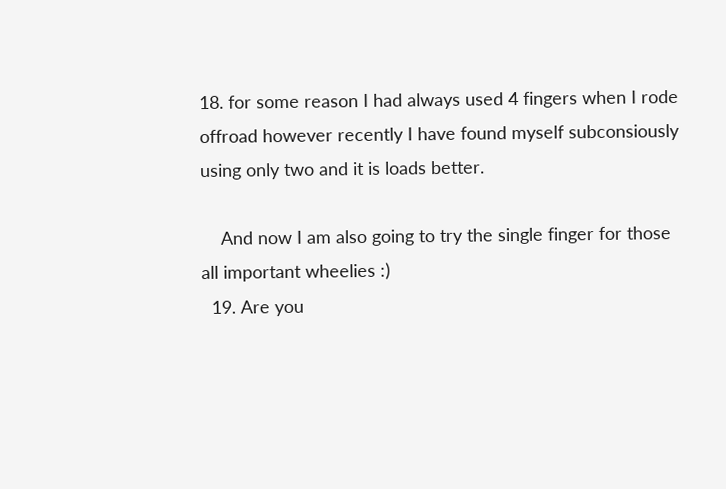18. for some reason I had always used 4 fingers when I rode offroad however recently I have found myself subconsiously using only two and it is loads better.

    And now I am also going to try the single finger for those all important wheelies :)
  19. Are you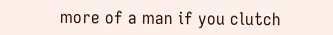more of a man if you clutch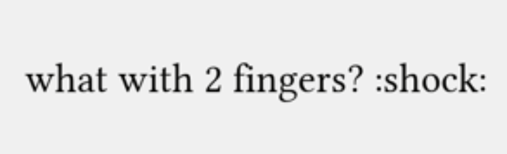what with 2 fingers? :shock: